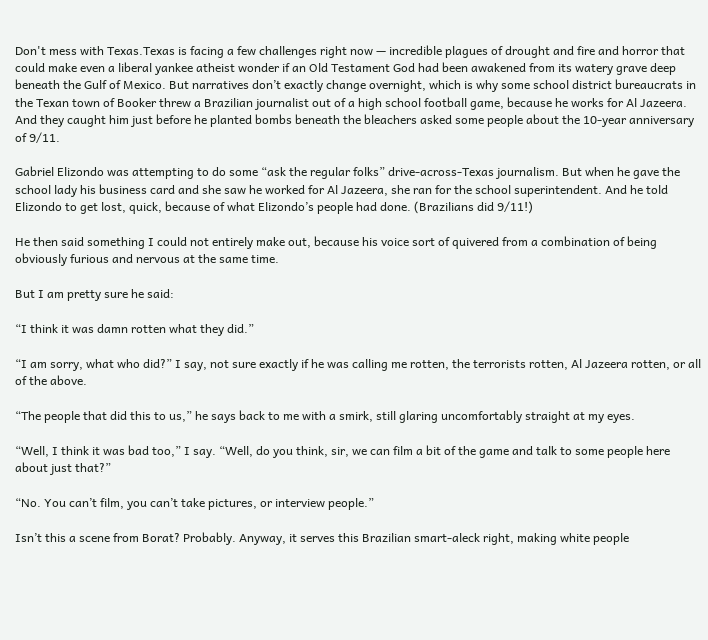Don't mess with Texas.Texas is facing a few challenges right now — incredible plagues of drought and fire and horror that could make even a liberal yankee atheist wonder if an Old Testament God had been awakened from its watery grave deep beneath the Gulf of Mexico. But narratives don’t exactly change overnight, which is why some school district bureaucrats in the Texan town of Booker threw a Brazilian journalist out of a high school football game, because he works for Al Jazeera. And they caught him just before he planted bombs beneath the bleachers asked some people about the 10-year anniversary of 9/11.

Gabriel Elizondo was attempting to do some “ask the regular folks” drive-across-Texas journalism. But when he gave the school lady his business card and she saw he worked for Al Jazeera, she ran for the school superintendent. And he told Elizondo to get lost, quick, because of what Elizondo’s people had done. (Brazilians did 9/11!)

He then said something I could not entirely make out, because his voice sort of quivered from a combination of being obviously furious and nervous at the same time.

But I am pretty sure he said:

“I think it was damn rotten what they did.”

“I am sorry, what who did?” I say, not sure exactly if he was calling me rotten, the terrorists rotten, Al Jazeera rotten, or all of the above.

“The people that did this to us,” he says back to me with a smirk, still glaring uncomfortably straight at my eyes.

“Well, I think it was bad too,” I say. “Well, do you think, sir, we can film a bit of the game and talk to some people here about just that?”

“No. You can’t film, you can’t take pictures, or interview people.”

Isn’t this a scene from Borat? Probably. Anyway, it serves this Brazilian smart-aleck right, making white people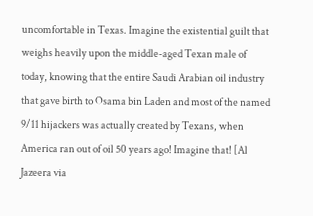uncomfortable in Texas. Imagine the existential guilt that weighs heavily upon the middle-aged Texan male of today, knowing that the entire Saudi Arabian oil industry that gave birth to Osama bin Laden and most of the named 9/11 hijackers was actually created by Texans, when America ran out of oil 50 years ago! Imagine that! [Al Jazeera via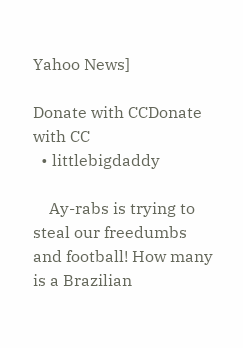Yahoo News]

Donate with CCDonate with CC
  • littlebigdaddy

    Ay-rabs is trying to steal our freedumbs and football! How many is a Brazilian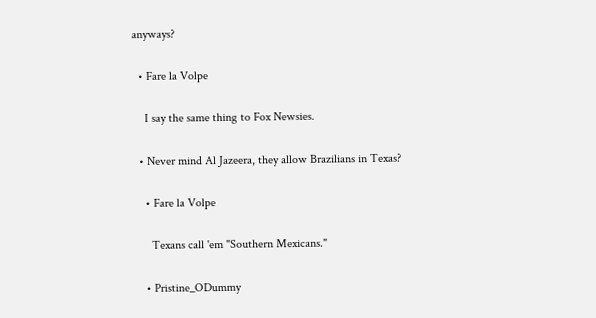anyways?

  • Fare la Volpe

    I say the same thing to Fox Newsies.

  • Never mind Al Jazeera, they allow Brazilians in Texas?

    • Fare la Volpe

      Texans call 'em "Southern Mexicans."

    • Pristine_ODummy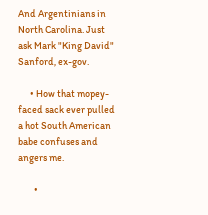And Argentinians in North Carolina. Just ask Mark "King David" Sanford, ex-gov.

      • How that mopey-faced sack ever pulled a hot South American babe confuses and angers me.

        •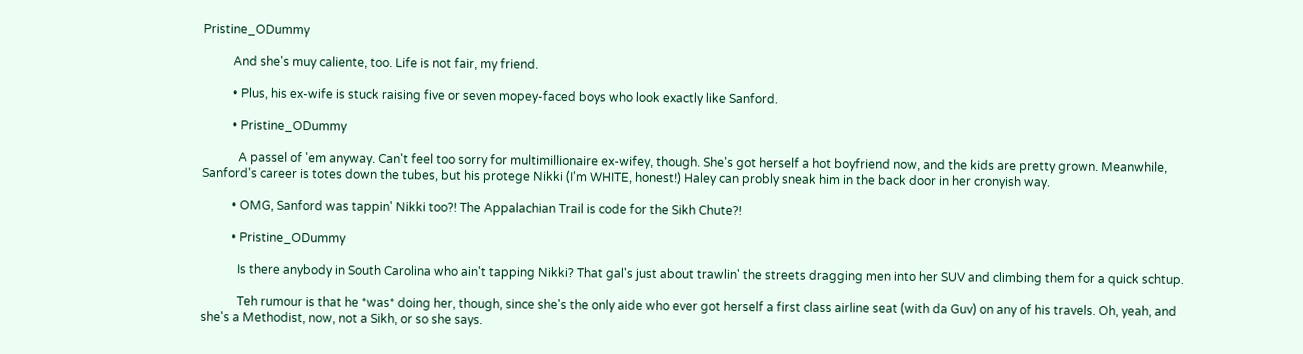Pristine_ODummy

          And she's muy caliente, too. Life is not fair, my friend.

          • Plus, his ex-wife is stuck raising five or seven mopey-faced boys who look exactly like Sanford.

          • Pristine_ODummy

            A passel of 'em anyway. Can't feel too sorry for multimillionaire ex-wifey, though. She's got herself a hot boyfriend now, and the kids are pretty grown. Meanwhile, Sanford's career is totes down the tubes, but his protege Nikki (I'm WHITE, honest!) Haley can probly sneak him in the back door in her cronyish way.

          • OMG, Sanford was tappin' Nikki too?! The Appalachian Trail is code for the Sikh Chute?!

          • Pristine_ODummy

            Is there anybody in South Carolina who ain't tapping Nikki? That gal's just about trawlin' the streets dragging men into her SUV and climbing them for a quick schtup.

            Teh rumour is that he *was* doing her, though, since she's the only aide who ever got herself a first class airline seat (with da Guv) on any of his travels. Oh, yeah, and she's a Methodist, now, not a Sikh, or so she says.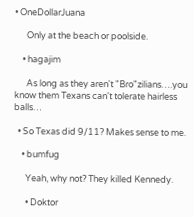• OneDollarJuana

      Only at the beach or poolside.

    • hagajim

      As long as they aren't "Bro"zilians….you know them Texans can't tolerate hairless balls…

  • So Texas did 9/11? Makes sense to me.

    • bumfug

      Yeah, why not? They killed Kennedy.

      • Doktor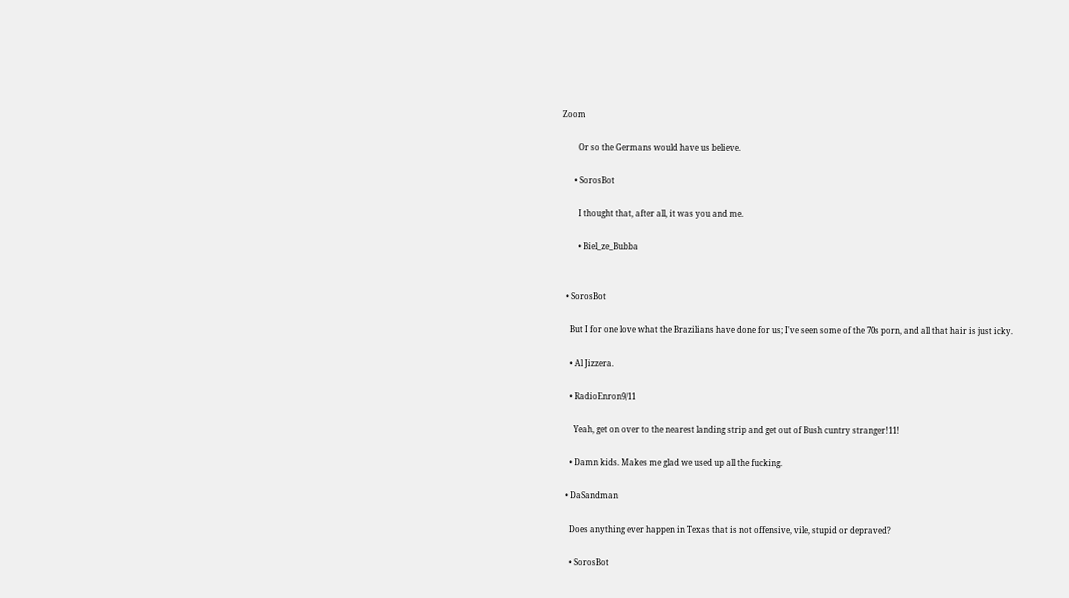Zoom

        Or so the Germans would have us believe.

      • SorosBot

        I thought that, after all, it was you and me.

        • Biel_ze_Bubba


  • SorosBot

    But I for one love what the Brazilians have done for us; I've seen some of the 70s porn, and all that hair is just icky.

    • Al Jizzera.

    • RadioEnron9/11

      Yeah, get on over to the nearest landing strip and get out of Bush cuntry stranger!11!

    • Damn kids. Makes me glad we used up all the fucking.

  • DaSandman

    Does anything ever happen in Texas that is not offensive, vile, stupid or depraved?

    • SorosBot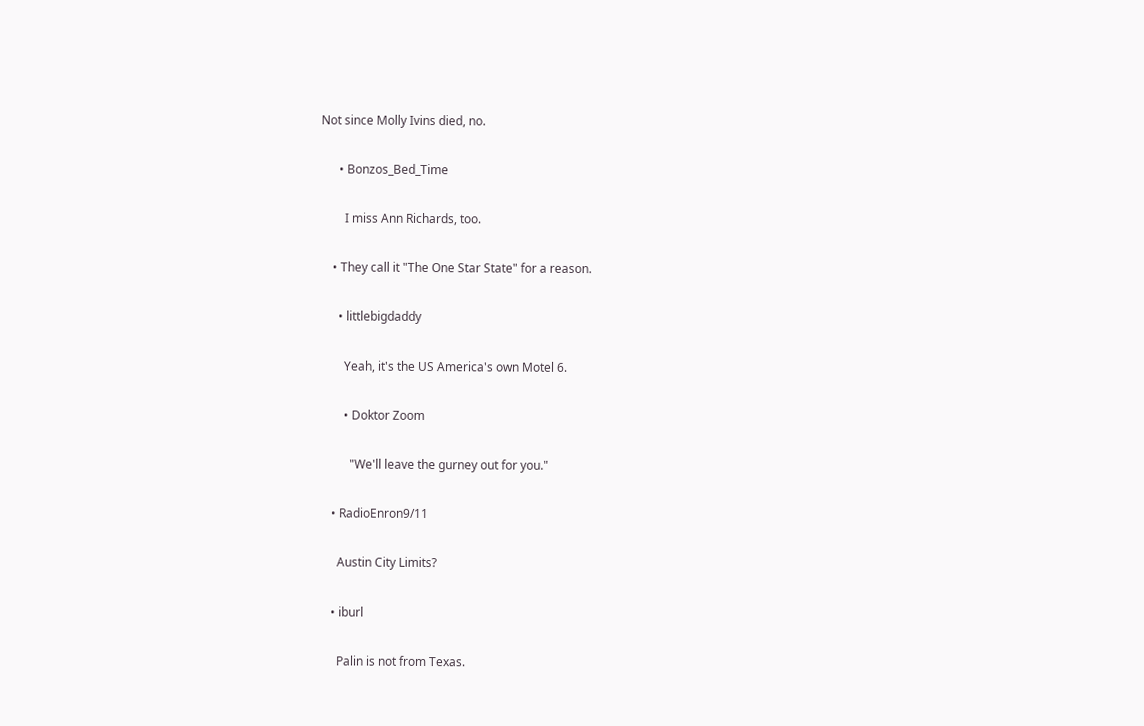Not since Molly Ivins died, no.

      • Bonzos_Bed_Time

        I miss Ann Richards, too.

    • They call it "The One Star State" for a reason.

      • littlebigdaddy

        Yeah, it's the US America's own Motel 6.

        • Doktor Zoom

          "We'll leave the gurney out for you."

    • RadioEnron9/11

      Austin City Limits?

    • iburl

      Palin is not from Texas.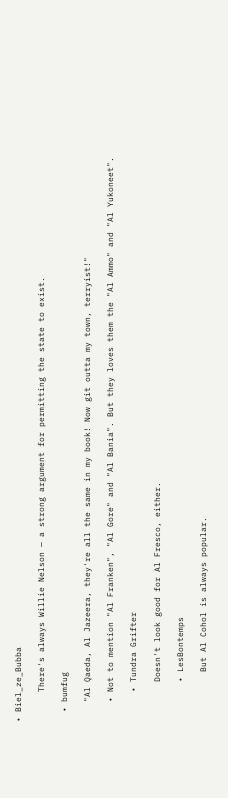• Biel_ze_Bubba

      There's always Willie Nelson — a strong argument for permitting the state to exist.

  • bumfug

    "Al Qaeda, Al Jazeera, they're all the same in my book! Now git outta my town, terryist!"

    • Not to mention "Al Franken", "Al Gore" and "Al Bania". But they loves them the "Al Ammo" and "Al Yukoneet".

      • Tundra Grifter

        Doesn't look good for Al Fresco, either.

        • LesBontemps

          But Al Cohol is always popular.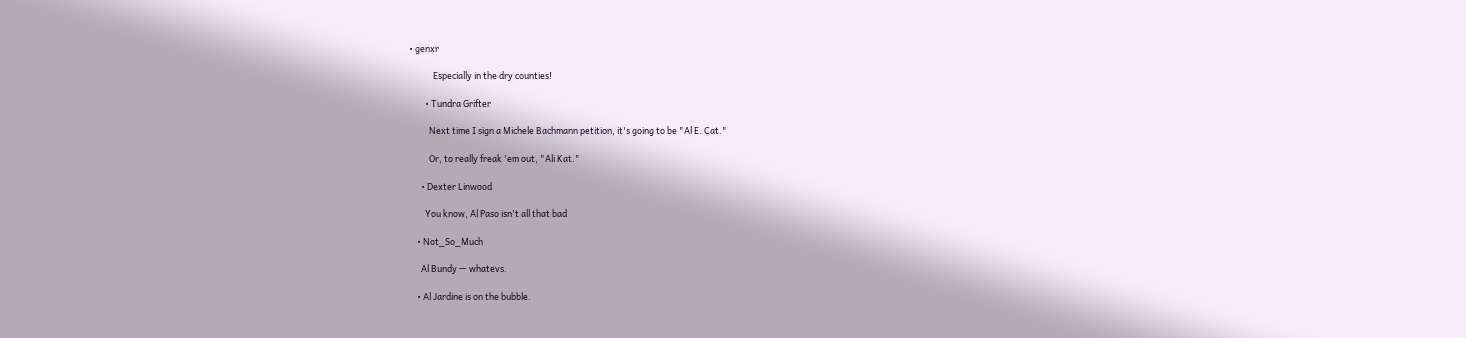• genxr

            Especially in the dry counties!

        • Tundra Grifter

          Next time I sign a Michele Bachmann petition, it's going to be "Al E. Cat."

          Or, to really freak 'em out, "Ali Kat."

      • Dexter Linwood

        You know, Al Paso isn't all that bad

    • Not_So_Much

      Al Bundy — whatevs.

    • Al Jardine is on the bubble.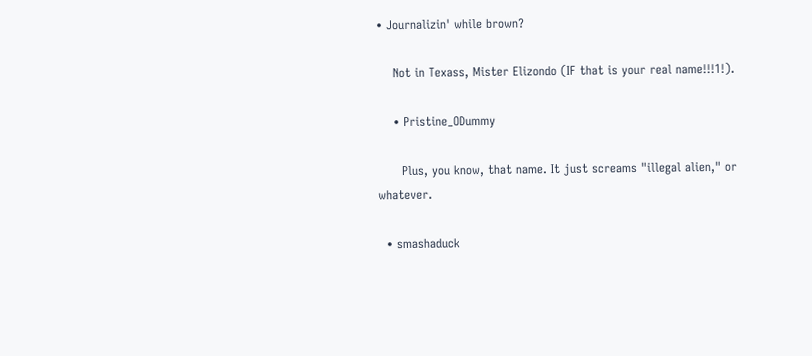• Journalizin' while brown?

    Not in Texass, Mister Elizondo (IF that is your real name!!!1!).

    • Pristine_ODummy

      Plus, you know, that name. It just screams "illegal alien," or whatever.

  • smashaduck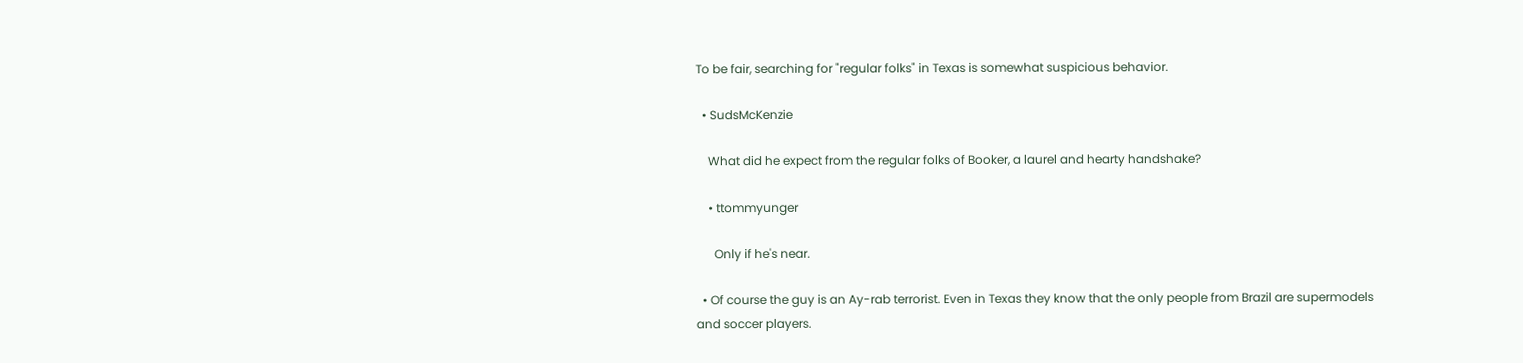To be fair, searching for "regular folks" in Texas is somewhat suspicious behavior.

  • SudsMcKenzie

    What did he expect from the regular folks of Booker, a laurel and hearty handshake?

    • ttommyunger

      Only if he's near.

  • Of course the guy is an Ay-rab terrorist. Even in Texas they know that the only people from Brazil are supermodels and soccer players.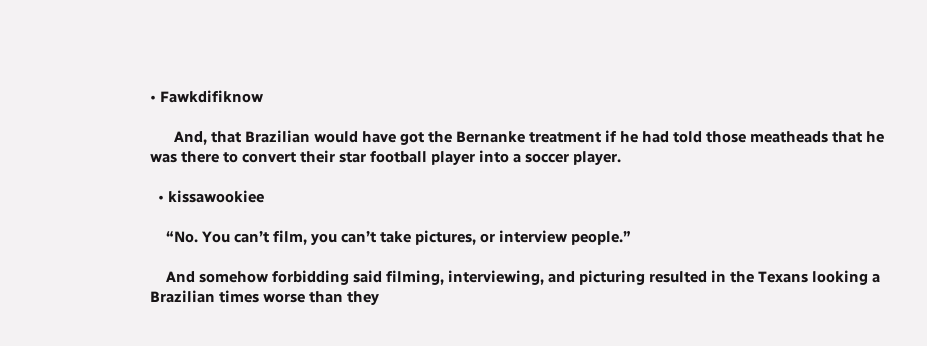• Fawkdifiknow

      And, that Brazilian would have got the Bernanke treatment if he had told those meatheads that he was there to convert their star football player into a soccer player.

  • kissawookiee

    “No. You can’t film, you can’t take pictures, or interview people.”

    And somehow forbidding said filming, interviewing, and picturing resulted in the Texans looking a Brazilian times worse than they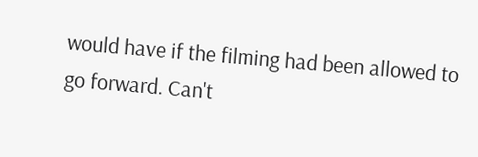would have if the filming had been allowed to go forward. Can't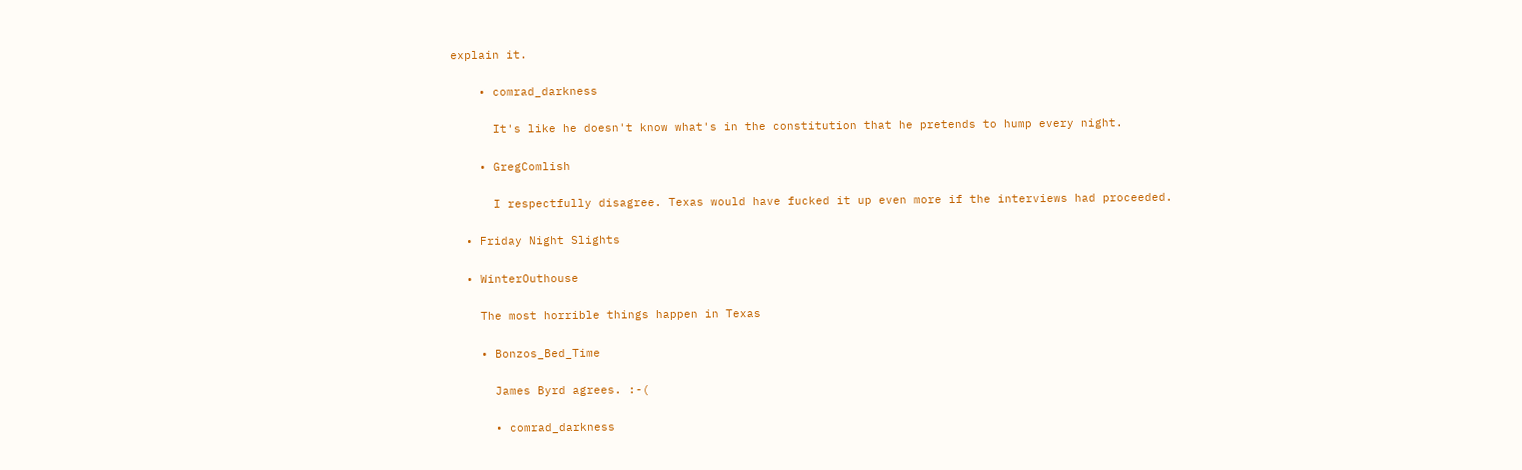explain it.

    • comrad_darkness

      It's like he doesn't know what's in the constitution that he pretends to hump every night.

    • GregComlish

      I respectfully disagree. Texas would have fucked it up even more if the interviews had proceeded.

  • Friday Night Slights

  • WinterOuthouse

    The most horrible things happen in Texas

    • Bonzos_Bed_Time

      James Byrd agrees. :-(

      • comrad_darkness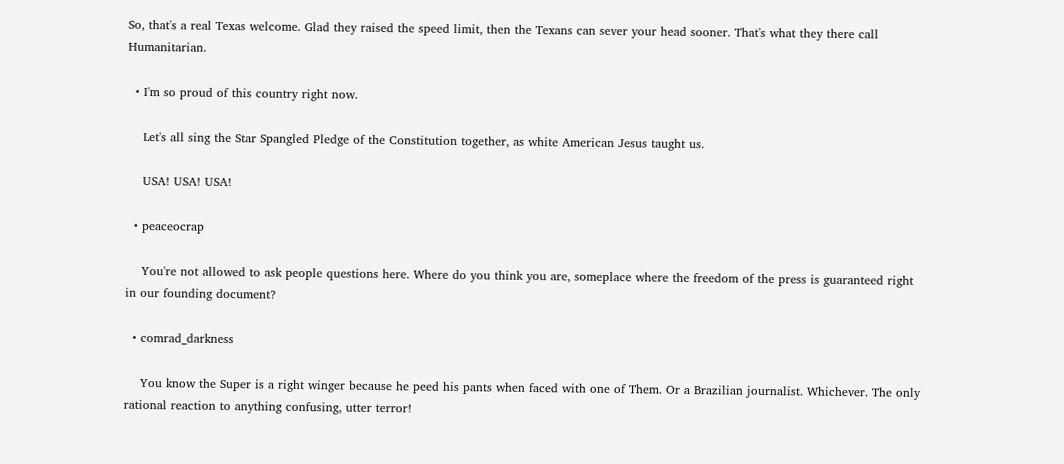So, that's a real Texas welcome. Glad they raised the speed limit, then the Texans can sever your head sooner. That's what they there call Humanitarian.

  • I'm so proud of this country right now.

    Let's all sing the Star Spangled Pledge of the Constitution together, as white American Jesus taught us.

    USA! USA! USA!

  • peaceocrap

    You're not allowed to ask people questions here. Where do you think you are, someplace where the freedom of the press is guaranteed right in our founding document?

  • comrad_darkness

    You know the Super is a right winger because he peed his pants when faced with one of Them. Or a Brazilian journalist. Whichever. The only rational reaction to anything confusing, utter terror!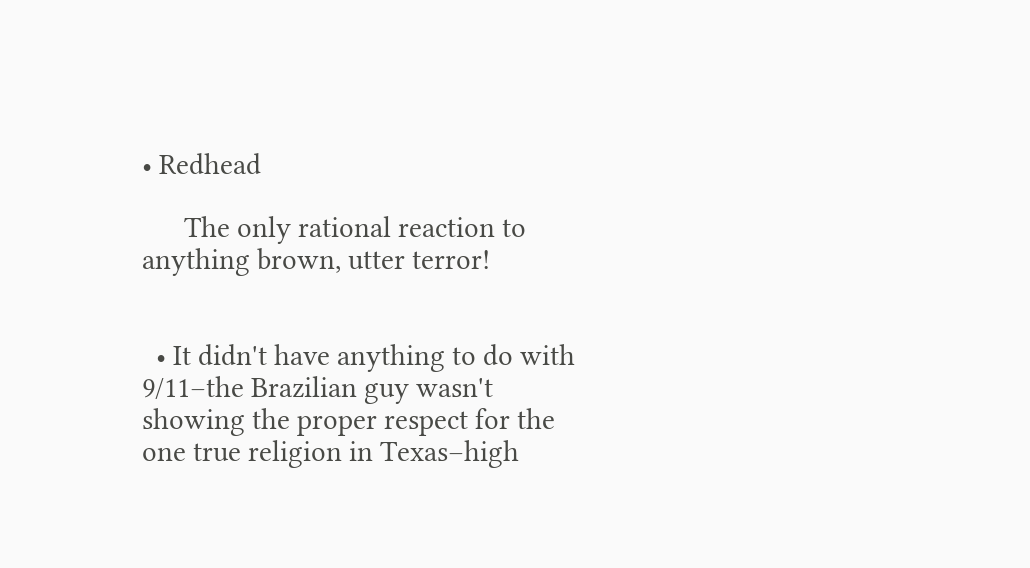• Redhead

      The only rational reaction to anything brown, utter terror!


  • It didn't have anything to do with 9/11–the Brazilian guy wasn't showing the proper respect for the one true religion in Texas–high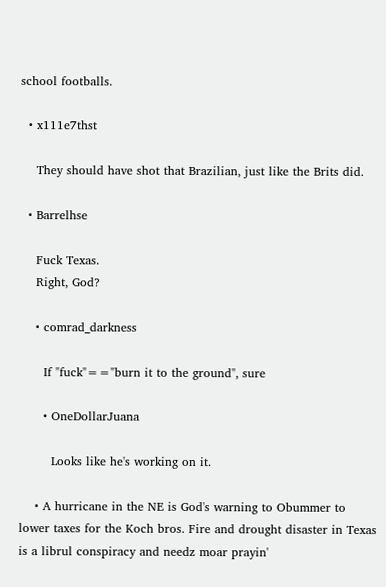school footballs.

  • x111e7thst

    They should have shot that Brazilian, just like the Brits did.

  • Barrelhse

    Fuck Texas.
    Right, God?

    • comrad_darkness

      If "fuck"=="burn it to the ground", sure

      • OneDollarJuana

        Looks like he's working on it.

    • A hurricane in the NE is God's warning to Obummer to lower taxes for the Koch bros. Fire and drought disaster in Texas is a librul conspiracy and needz moar prayin'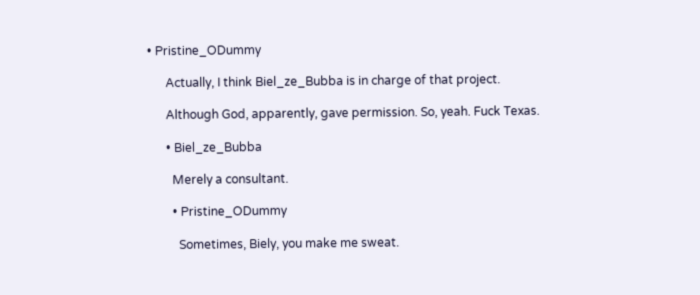• Pristine_ODummy

      Actually, I think Biel_ze_Bubba is in charge of that project.

      Although God, apparently, gave permission. So, yeah. Fuck Texas.

      • Biel_ze_Bubba

        Merely a consultant.

        • Pristine_ODummy

          Sometimes, Biely, you make me sweat.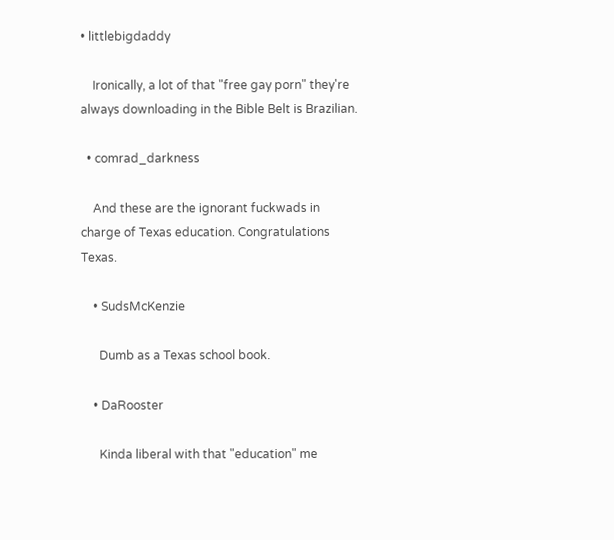• littlebigdaddy

    Ironically, a lot of that "free gay porn" they're always downloading in the Bible Belt is Brazilian.

  • comrad_darkness

    And these are the ignorant fuckwads in charge of Texas education. Congratulations Texas.

    • SudsMcKenzie

      Dumb as a Texas school book.

    • DaRooster

      Kinda liberal with that "education" me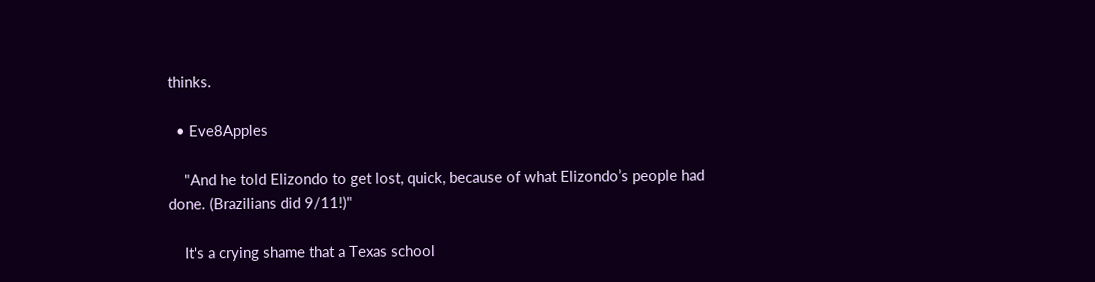thinks.

  • Eve8Apples

    "And he told Elizondo to get lost, quick, because of what Elizondo’s people had done. (Brazilians did 9/11!)"

    It's a crying shame that a Texas school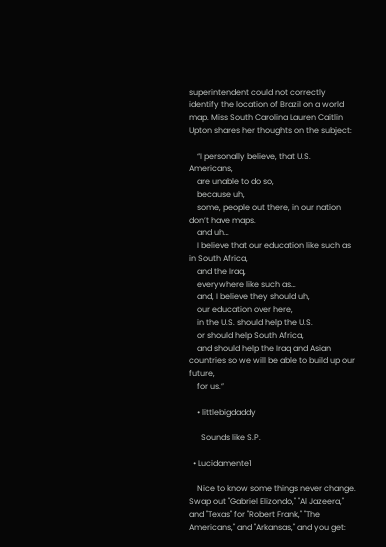superintendent could not correctly identify the location of Brazil on a world map. Miss South Carolina Lauren Caitlin Upton shares her thoughts on the subject:

    “I personally believe, that U.S. Americans,
    are unable to do so,
    because uh,
    some, people out there, in our nation don’t have maps.
    and uh…
    I believe that our education like such as in South Africa,
    and the Iraq,
    everywhere like such as…
    and, I believe they should uh,
    our education over here,
    in the U.S. should help the U.S.
    or should help South Africa,
    and should help the Iraq and Asian countries so we will be able to build up our future,
    for us.”

    • littlebigdaddy

      Sounds like S.P.

  • Lucidamente1

    Nice to know some things never change. Swap out "Gabriel Elizondo," "Al Jazeera," and "Texas" for "Robert Frank," "The Americans," and "Arkansas," and you get: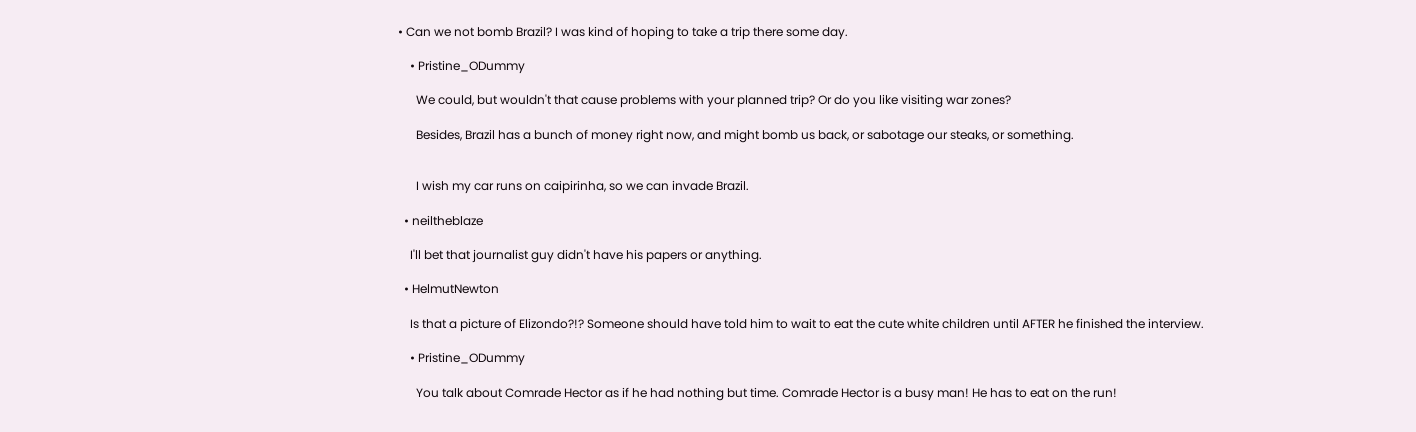• Can we not bomb Brazil? I was kind of hoping to take a trip there some day.

    • Pristine_ODummy

      We could, but wouldn't that cause problems with your planned trip? Or do you like visiting war zones?

      Besides, Brazil has a bunch of money right now, and might bomb us back, or sabotage our steaks, or something.


      I wish my car runs on caipirinha, so we can invade Brazil.

  • neiltheblaze

    I'll bet that journalist guy didn't have his papers or anything.

  • HelmutNewton

    Is that a picture of Elizondo?!? Someone should have told him to wait to eat the cute white children until AFTER he finished the interview.

    • Pristine_ODummy

      You talk about Comrade Hector as if he had nothing but time. Comrade Hector is a busy man! He has to eat on the run!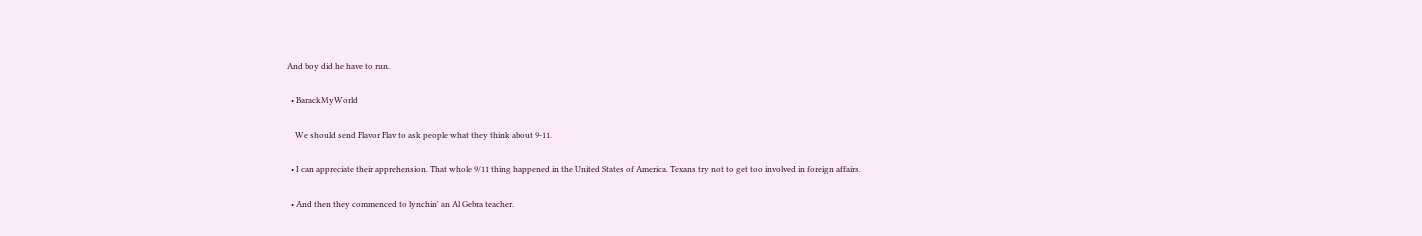And boy did he have to run.

  • BarackMyWorld

    We should send Flavor Flav to ask people what they think about 9-11.

  • I can appreciate their apprehension. That whole 9/11 thing happened in the United States of America. Texans try not to get too involved in foreign affairs.

  • And then they commenced to lynchin' an Al Gebra teacher.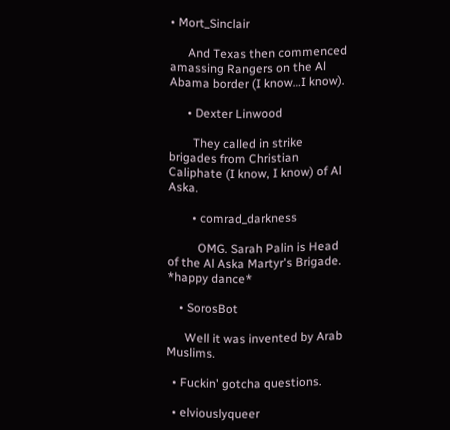• Mort_Sinclair

      And Texas then commenced amassing Rangers on the Al Abama border (I know…I know).

      • Dexter Linwood

        They called in strike brigades from Christian Caliphate (I know, I know) of Al Aska.

        • comrad_darkness

          OMG. Sarah Palin is Head of the Al Aska Martyr's Brigade. *happy dance*

    • SorosBot

      Well it was invented by Arab Muslims.

  • Fuckin' gotcha questions.

  • elviouslyqueer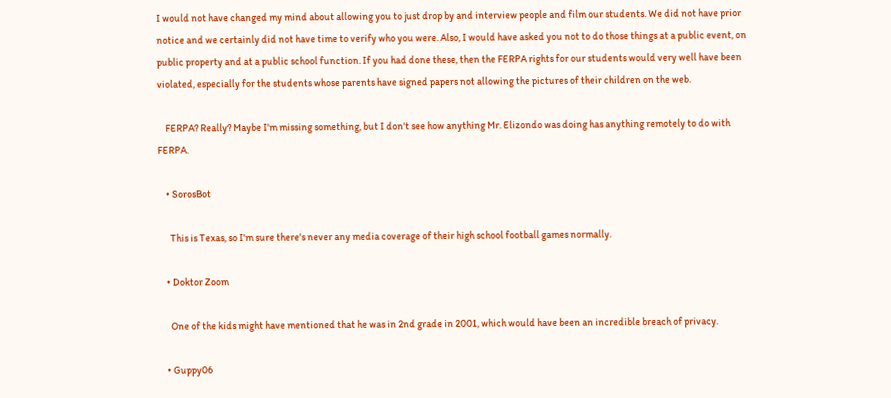I would not have changed my mind about allowing you to just drop by and interview people and film our students. We did not have prior notice and we certainly did not have time to verify who you were. Also, I would have asked you not to do those things at a public event, on public property and at a public school function. If you had done these, then the FERPA rights for our students would very well have been violated, especially for the students whose parents have signed papers not allowing the pictures of their children on the web.

    FERPA? Really? Maybe I'm missing something, but I don't see how anything Mr. Elizondo was doing has anything remotely to do with FERPA.

    • SorosBot

      This is Texas, so I'm sure there's never any media coverage of their high school football games normally.

    • Doktor Zoom

      One of the kids might have mentioned that he was in 2nd grade in 2001, which would have been an incredible breach of privacy.

    • Guppy06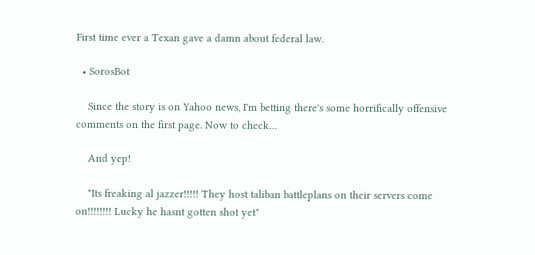First time ever a Texan gave a damn about federal law.

  • SorosBot

    Since the story is on Yahoo news, I'm betting there's some horrifically offensive comments on the first page. Now to check…

    And yep!

    "Its freaking al jazzer!!!!! They host taliban battleplans on their servers come on!!!!!!!! Lucky he hasnt gotten shot yet"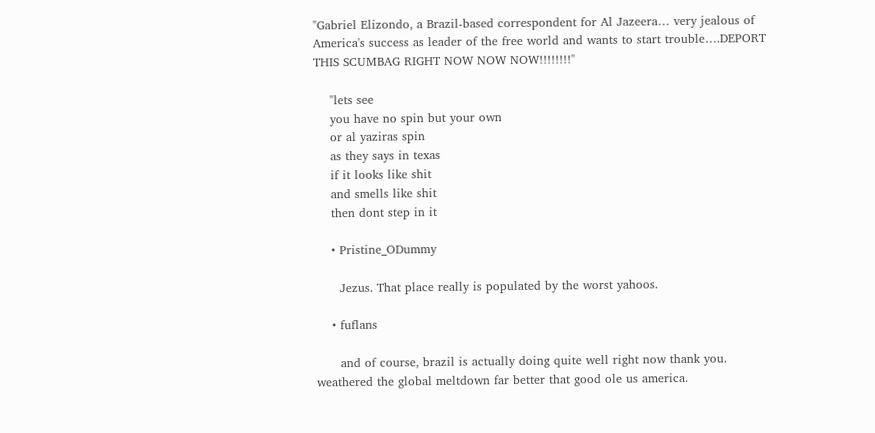"Gabriel Elizondo, a Brazil-based correspondent for Al Jazeera… very jealous of America's success as leader of the free world and wants to start trouble….DEPORT THIS SCUMBAG RIGHT NOW NOW NOW!!!!!!!!"

    "lets see
    you have no spin but your own
    or al yaziras spin
    as they says in texas
    if it looks like shit
    and smells like shit
    then dont step in it

    • Pristine_ODummy

      Jezus. That place really is populated by the worst yahoos.

    • fuflans

      and of course, brazil is actually doing quite well right now thank you. weathered the global meltdown far better that good ole us america.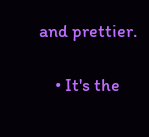and prettier.

    • It's the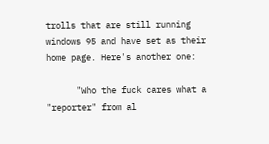trolls that are still running windows 95 and have set as their home page. Here's another one:

      "Who the fuck cares what a "reporter" from al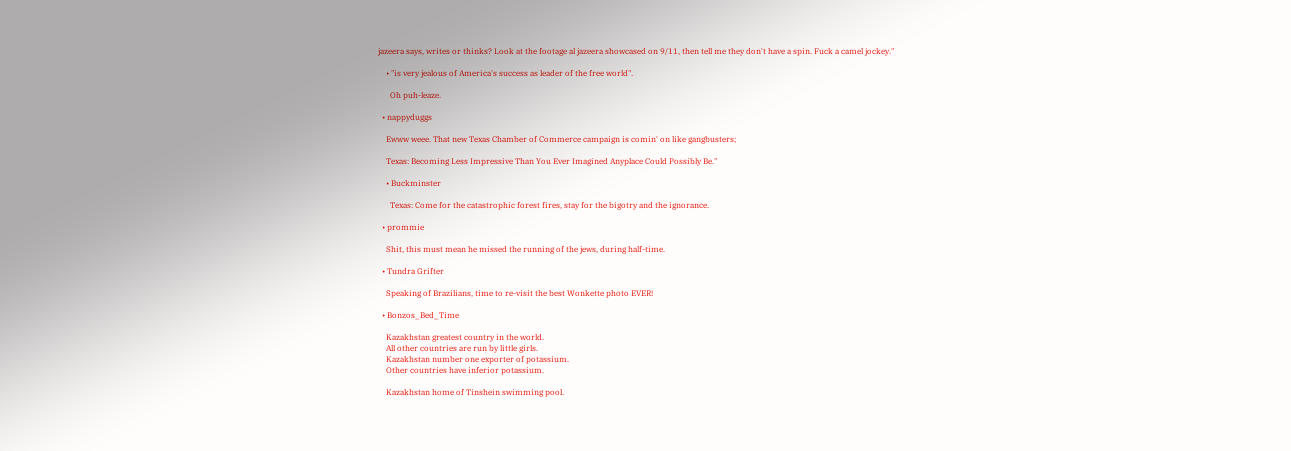jazeera says, writes or thinks? Look at the footage al jazeera showcased on 9/11, then tell me they don't have a spin. Fuck a camel jockey."

    • "is very jealous of America's success as leader of the free world".

      Oh puh-leaze.

  • nappyduggs

    Ewww weee. That new Texas Chamber of Commerce campaign is comin' on like gangbusters;

    Texas: Becoming Less Impressive Than You Ever Imagined Anyplace Could Possibly Be."

    • Buckminster

      Texas: Come for the catastrophic forest fires, stay for the bigotry and the ignorance.

  • prommie

    Shit, this must mean he missed the running of the jews, during half-time.

  • Tundra Grifter

    Speaking of Brazilians, time to re-visit the best Wonkette photo EVER!

  • Bonzos_Bed_Time

    Kazakhstan greatest country in the world.
    All other countries are run by little girls.
    Kazakhstan number one exporter of potassium.
    Other countries have inferior potassium.

    Kazakhstan home of Tinshein swimming pool.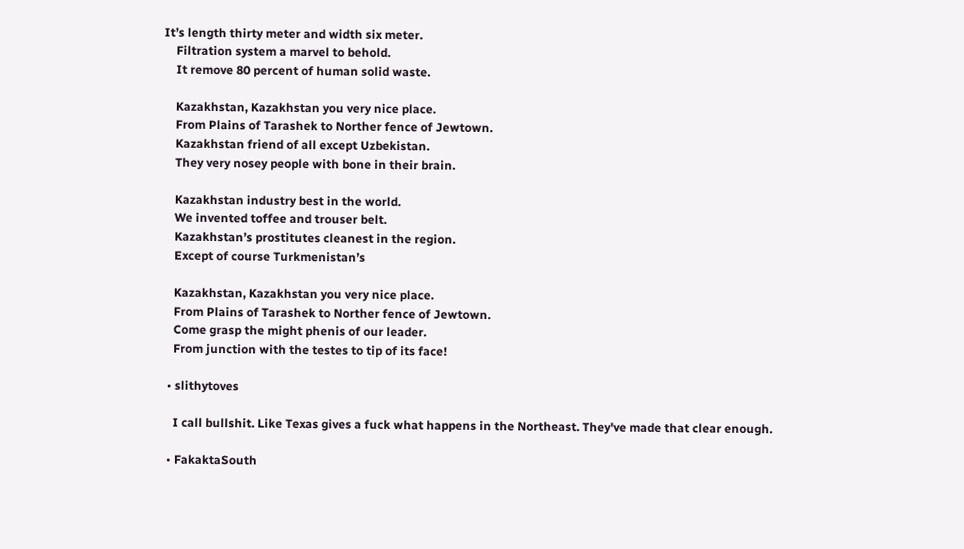It’s length thirty meter and width six meter.
    Filtration system a marvel to behold.
    It remove 80 percent of human solid waste.

    Kazakhstan, Kazakhstan you very nice place.
    From Plains of Tarashek to Norther fence of Jewtown.
    Kazakhstan friend of all except Uzbekistan.
    They very nosey people with bone in their brain.

    Kazakhstan industry best in the world.
    We invented toffee and trouser belt.
    Kazakhstan’s prostitutes cleanest in the region.
    Except of course Turkmenistan’s

    Kazakhstan, Kazakhstan you very nice place.
    From Plains of Tarashek to Norther fence of Jewtown.
    Come grasp the might phenis of our leader.
    From junction with the testes to tip of its face!

  • slithytoves

    I call bullshit. Like Texas gives a fuck what happens in the Northeast. They've made that clear enough.

  • FakaktaSouth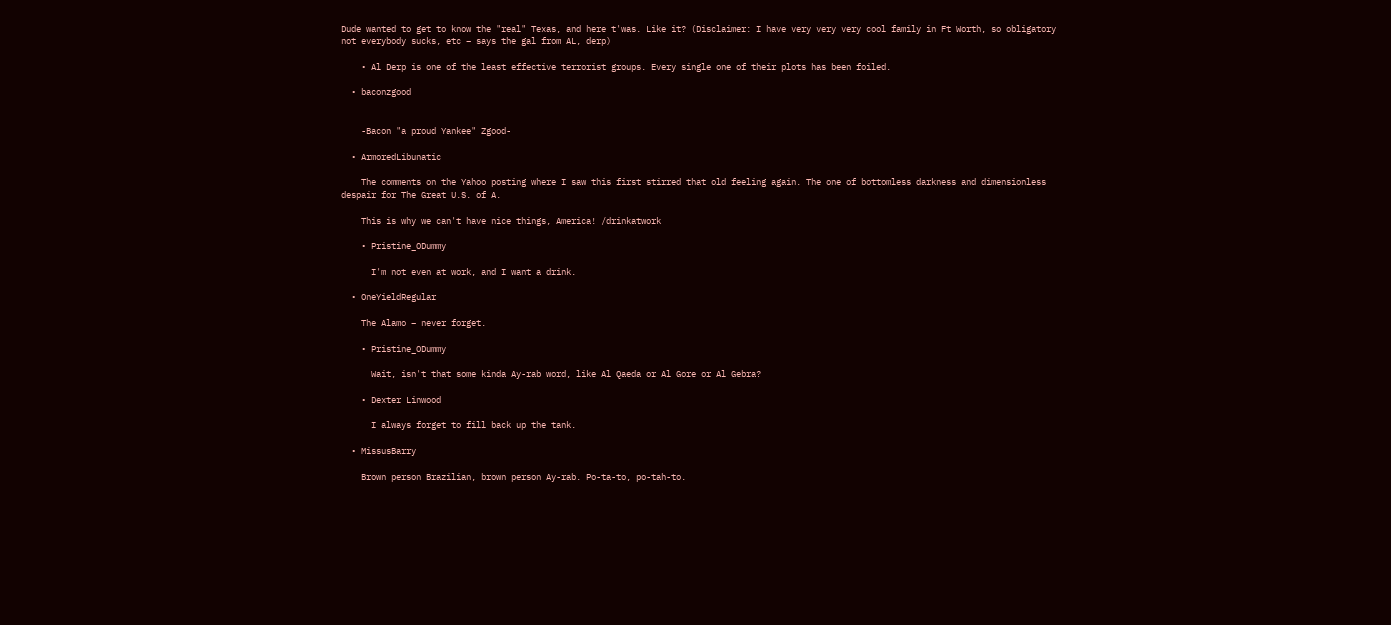Dude wanted to get to know the "real" Texas, and here t'was. Like it? (Disclaimer: I have very very very cool family in Ft Worth, so obligatory not everybody sucks, etc – says the gal from AL, derp)

    • Al Derp is one of the least effective terrorist groups. Every single one of their plots has been foiled.

  • baconzgood


    -Bacon "a proud Yankee" Zgood-

  • ArmoredLibunatic

    The comments on the Yahoo posting where I saw this first stirred that old feeling again. The one of bottomless darkness and dimensionless despair for The Great U.S. of A.

    This is why we can't have nice things, America! /drinkatwork

    • Pristine_ODummy

      I'm not even at work, and I want a drink.

  • OneYieldRegular

    The Alamo – never forget.

    • Pristine_ODummy

      Wait, isn't that some kinda Ay-rab word, like Al Qaeda or Al Gore or Al Gebra?

    • Dexter Linwood

      I always forget to fill back up the tank.

  • MissusBarry

    Brown person Brazilian, brown person Ay-rab. Po-ta-to, po-tah-to.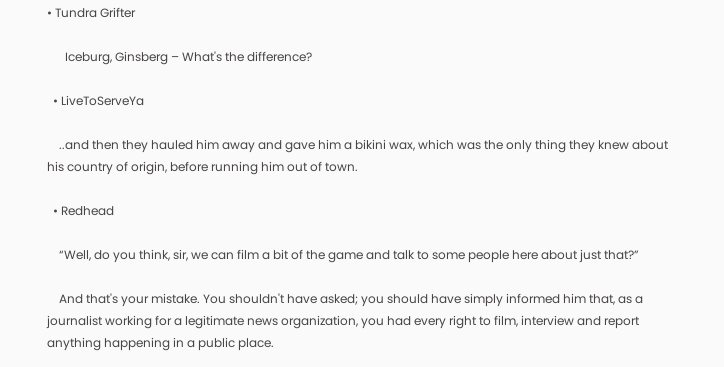• Tundra Grifter

      Iceburg, Ginsberg – What's the difference?

  • LiveToServeYa

    ..and then they hauled him away and gave him a bikini wax, which was the only thing they knew about his country of origin, before running him out of town.

  • Redhead

    “Well, do you think, sir, we can film a bit of the game and talk to some people here about just that?”

    And that's your mistake. You shouldn't have asked; you should have simply informed him that, as a journalist working for a legitimate news organization, you had every right to film, interview and report anything happening in a public place.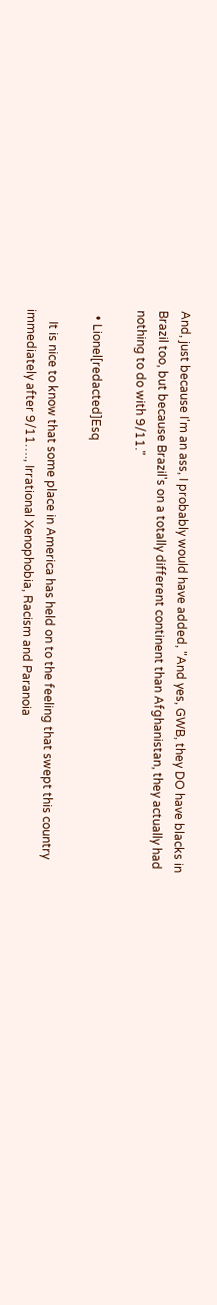And, just because I'm an ass, I probably would have added, "And yes, GWB, they DO have blacks in Brazil too, but because Brazil's on a totally different continent than Afghanistan, they actually had nothing to do with 9/11."

  • Lionel[redacted]Esq

    It is nice to know that some place in America has held on to the feeling that swept this country immediately after 9/11…., Irrational Xenophobia, Racism and Paranoia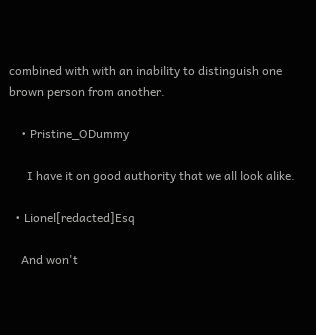combined with with an inability to distinguish one brown person from another.

    • Pristine_ODummy

      I have it on good authority that we all look alike.

  • Lionel[redacted]Esq

    And won't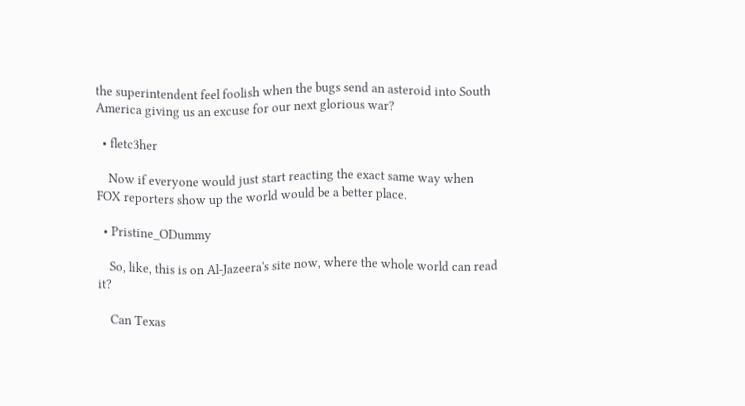the superintendent feel foolish when the bugs send an asteroid into South America giving us an excuse for our next glorious war?

  • fletc3her

    Now if everyone would just start reacting the exact same way when FOX reporters show up the world would be a better place.

  • Pristine_ODummy

    So, like, this is on Al-Jazeera's site now, where the whole world can read it?

    Can Texas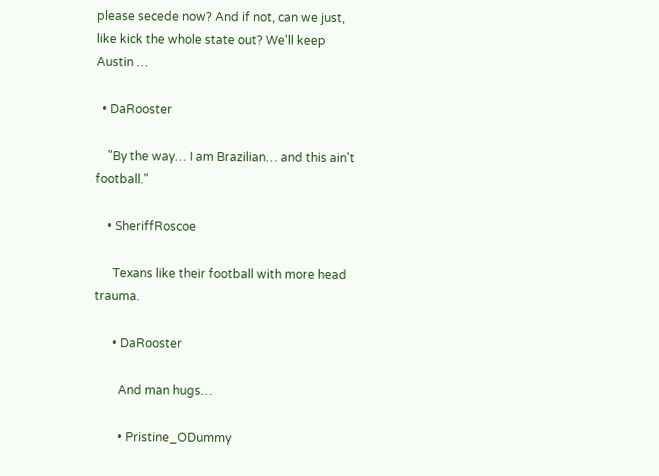please secede now? And if not, can we just, like kick the whole state out? We'll keep Austin …

  • DaRooster

    "By the way… I am Brazilian… and this ain't football."

    • SheriffRoscoe

      Texans like their football with more head trauma.

      • DaRooster

        And man hugs…

        • Pristine_ODummy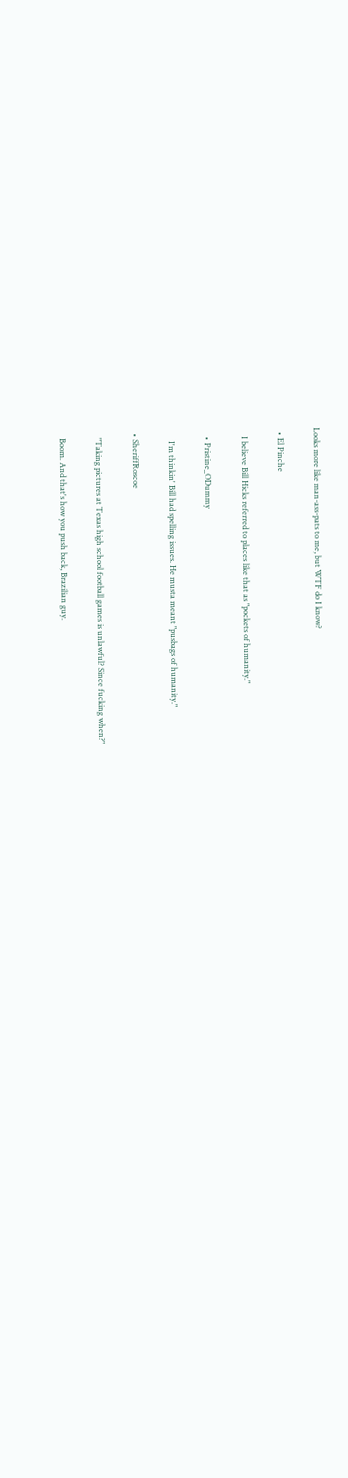Looks more like man-ass-pats to me, but WTF do I know?

  • El Pinche

    I believe Bill Hicks referred to places like that as "pockets of humanity."

    • Pristine_ODummy

      I'm thinkin' Bill had spelling issues. He musta meant "pusbags of humanity."

  • SheriffRoscoe

    "Taking pictures at Texas high school football games is unlawful? Since fucking when?"

    Boom. And that's how you push back, Brazilian guy.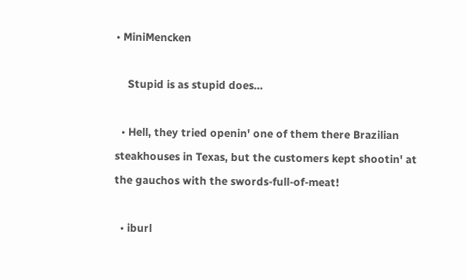• MiniMencken

    Stupid is as stupid does…

  • Hell, they tried openin' one of them there Brazilian steakhouses in Texas, but the customers kept shootin' at the gauchos with the swords-full-of-meat!

  • iburl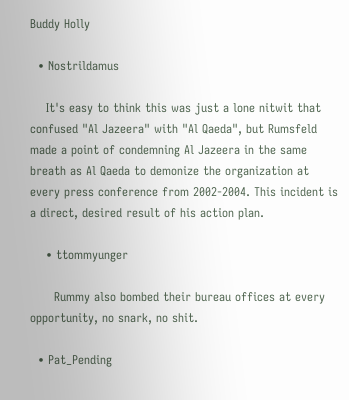Buddy Holly

  • Nostrildamus

    It's easy to think this was just a lone nitwit that confused "Al Jazeera" with "Al Qaeda", but Rumsfeld made a point of condemning Al Jazeera in the same breath as Al Qaeda to demonize the organization at every press conference from 2002-2004. This incident is a direct, desired result of his action plan.

    • ttommyunger

      Rummy also bombed their bureau offices at every opportunity, no snark, no shit.

  • Pat_Pending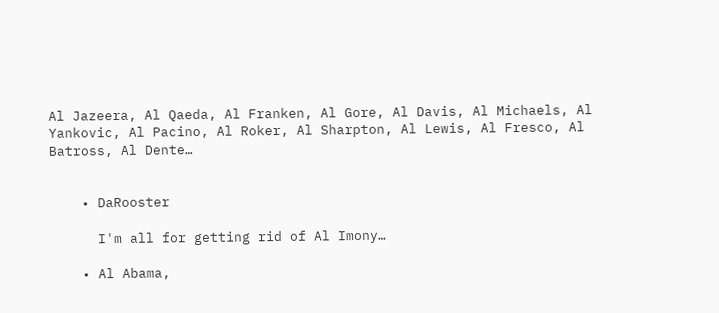Al Jazeera, Al Qaeda, Al Franken, Al Gore, Al Davis, Al Michaels, Al Yankovic, Al Pacino, Al Roker, Al Sharpton, Al Lewis, Al Fresco, Al Batross, Al Dente…


    • DaRooster

      I'm all for getting rid of Al Imony…

    • Al Abama,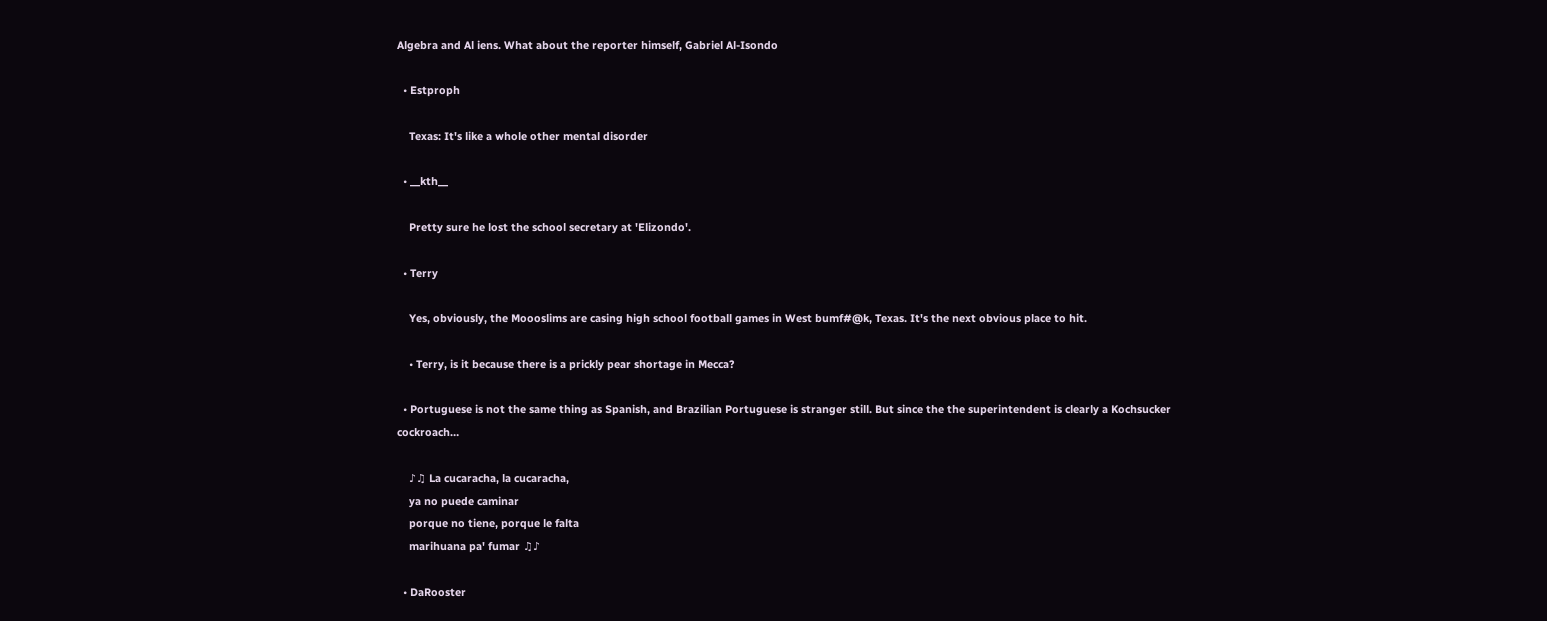Algebra and Al iens. What about the reporter himself, Gabriel Al-Isondo

  • Estproph

    Texas: It's like a whole other mental disorder

  • __kth__

    Pretty sure he lost the school secretary at 'Elizondo'.

  • Terry

    Yes, obviously, the Moooslims are casing high school football games in West bumf#@k, Texas. It's the next obvious place to hit.

    • Terry, is it because there is a prickly pear shortage in Mecca?

  • Portuguese is not the same thing as Spanish, and Brazilian Portuguese is stranger still. But since the the superintendent is clearly a Kochsucker cockroach…

    ♪♫ La cucaracha, la cucaracha,
    ya no puede caminar
    porque no tiene, porque le falta
    marihuana pa' fumar ♫♪

  • DaRooster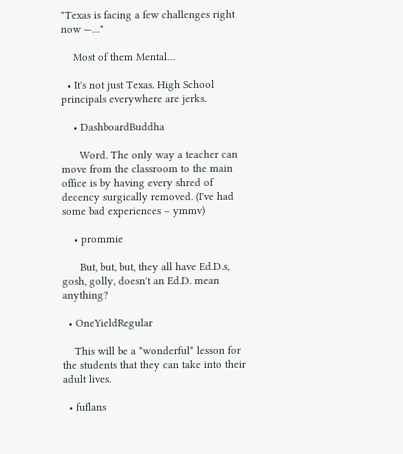"Texas is facing a few challenges right now —…"

    Most of them Mental…

  • It's not just Texas. High School principals everywhere are jerks.

    • DashboardBuddha

      Word. The only way a teacher can move from the classroom to the main office is by having every shred of decency surgically removed. (I've had some bad experiences – ymmv)

    • prommie

      But, but, but, they all have Ed.D.s, gosh, golly, doesn't an Ed.D. mean anything?

  • OneYieldRegular

    This will be a *wonderful* lesson for the students that they can take into their adult lives.

  • fuflans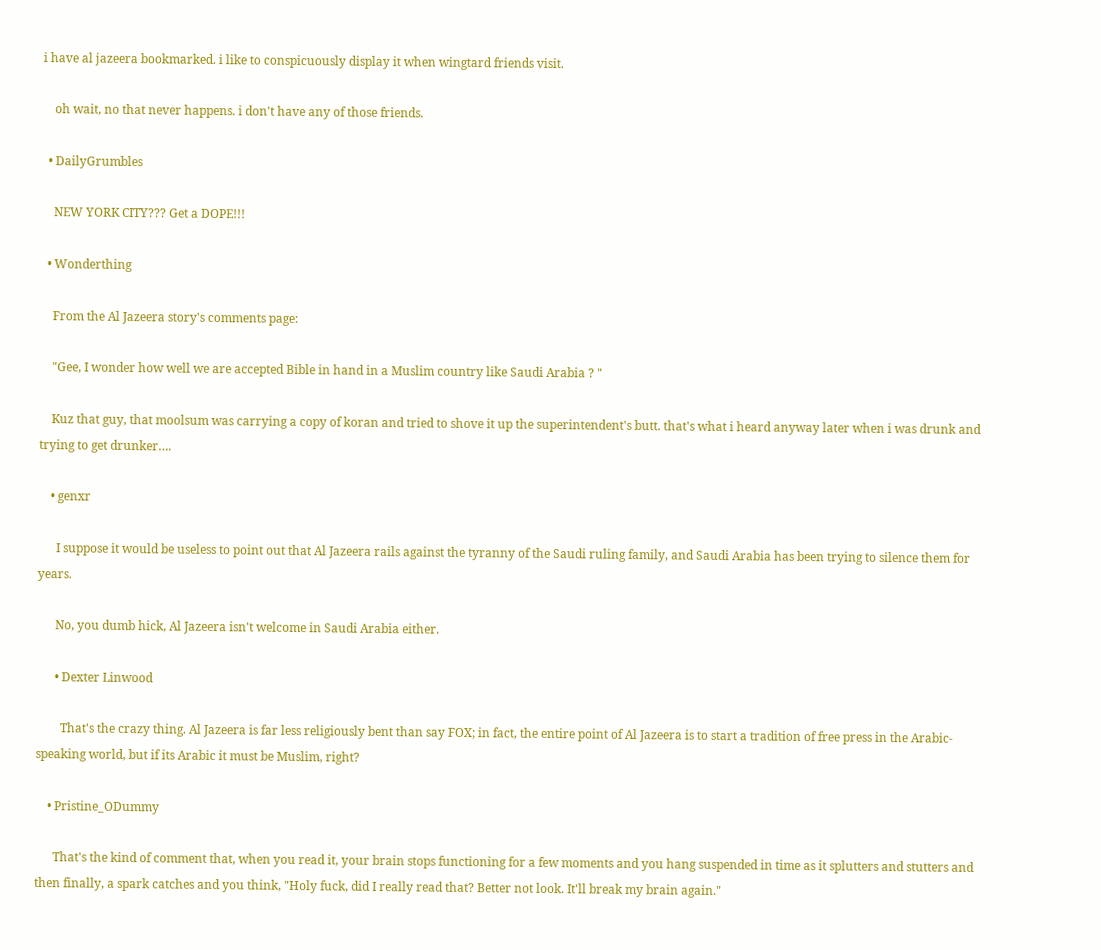i have al jazeera bookmarked. i like to conspicuously display it when wingtard friends visit.

    oh wait, no that never happens. i don't have any of those friends.

  • DailyGrumbles

    NEW YORK CITY??? Get a DOPE!!!

  • Wonderthing

    From the Al Jazeera story's comments page:

    "Gee, I wonder how well we are accepted Bible in hand in a Muslim country like Saudi Arabia ? "

    Kuz that guy, that moolsum was carrying a copy of koran and tried to shove it up the superintendent's butt. that's what i heard anyway later when i was drunk and trying to get drunker….

    • genxr

      I suppose it would be useless to point out that Al Jazeera rails against the tyranny of the Saudi ruling family, and Saudi Arabia has been trying to silence them for years.

      No, you dumb hick, Al Jazeera isn't welcome in Saudi Arabia either.

      • Dexter Linwood

        That's the crazy thing. Al Jazeera is far less religiously bent than say FOX; in fact, the entire point of Al Jazeera is to start a tradition of free press in the Arabic-speaking world, but if its Arabic it must be Muslim, right?

    • Pristine_ODummy

      That's the kind of comment that, when you read it, your brain stops functioning for a few moments and you hang suspended in time as it splutters and stutters and then finally, a spark catches and you think, "Holy fuck, did I really read that? Better not look. It'll break my brain again."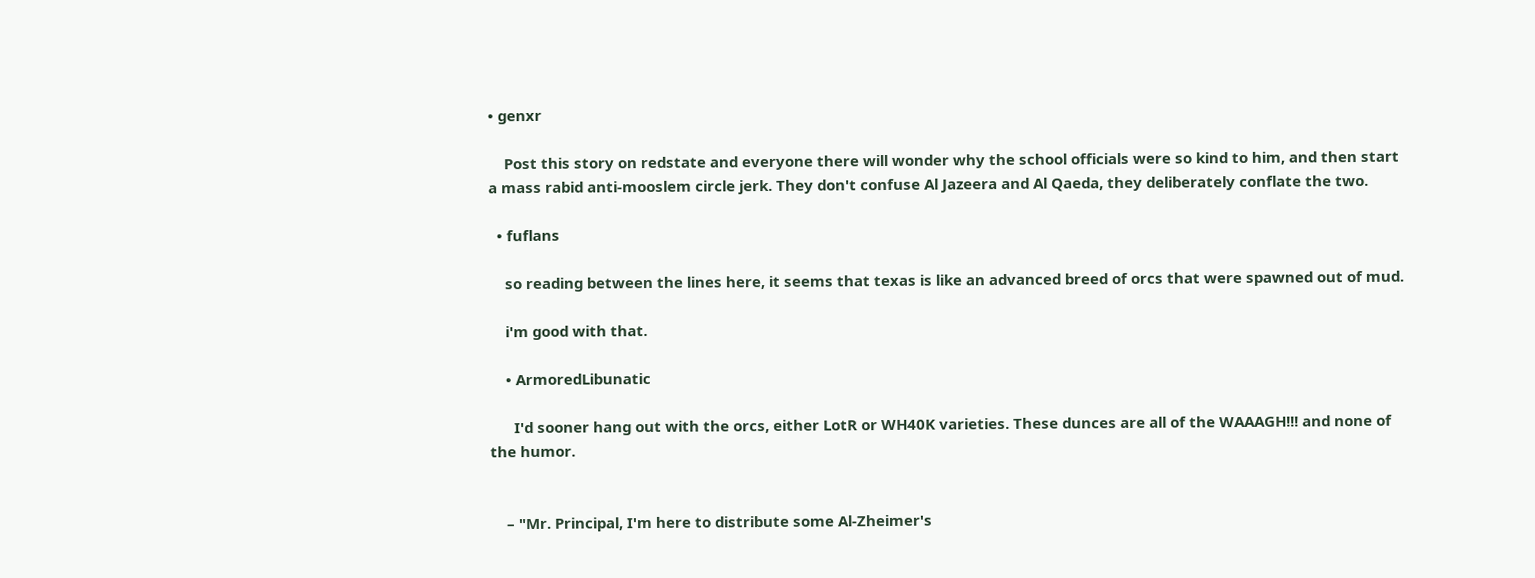• genxr

    Post this story on redstate and everyone there will wonder why the school officials were so kind to him, and then start a mass rabid anti-mooslem circle jerk. They don't confuse Al Jazeera and Al Qaeda, they deliberately conflate the two.

  • fuflans

    so reading between the lines here, it seems that texas is like an advanced breed of orcs that were spawned out of mud.

    i'm good with that.

    • ArmoredLibunatic

      I'd sooner hang out with the orcs, either LotR or WH40K varieties. These dunces are all of the WAAAGH!!! and none of the humor.


    – "Mr. Principal, I'm here to distribute some Al-Zheimer's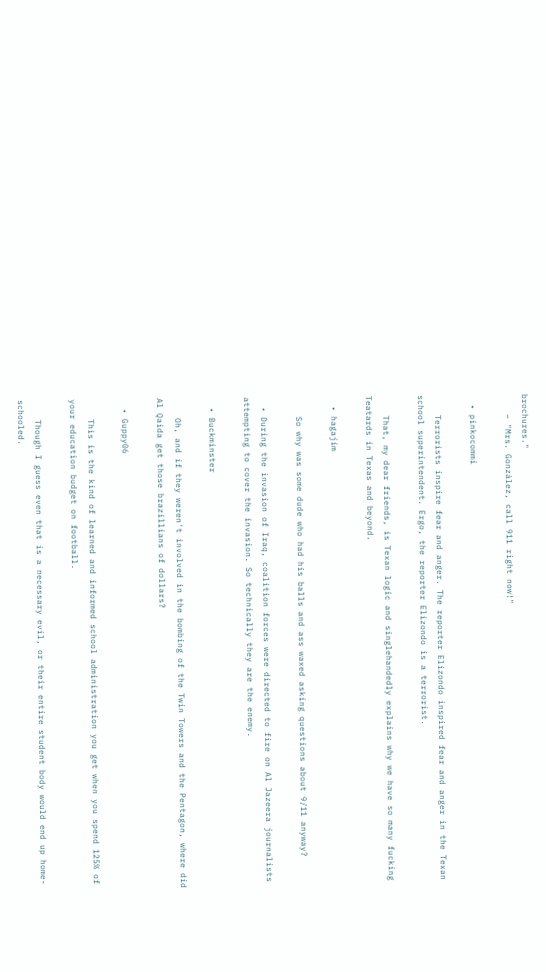brochures."
    – "Mrs. González, call 911 right now!"

  • pinkocommi

    Terrorists inspire fear and anger. The reporter Elizondo inspired fear and anger in the Texan school superintendent. Ergo, the reporter Elizondo is a terrorist.

    That, my dear friends, is Texan logic and singlehandedly explains why we have so many fucking Teatards in Texas and beyond.

  • hagajim

    So why was some dude who had his balls and ass waxed asking questions about 9/11 anyway?

  • During the invasion of Iraq, coalition forces were directed to fire on Al Jazeera journalists attempting to cover the invasion. So technically they are the enemy.

  • Buckminster

    Oh, and if they weren't involved in the bombing of the Twin Towers and the Pentagon, where did Al Qaida get those brazillians of dollars?

  • Guppy06

    This is the kind of learned and informed school administration you get when you spend 125% of your education budget on football.

    Though I guess even that is a necessary evil, or their entire student body would end up home-schooled.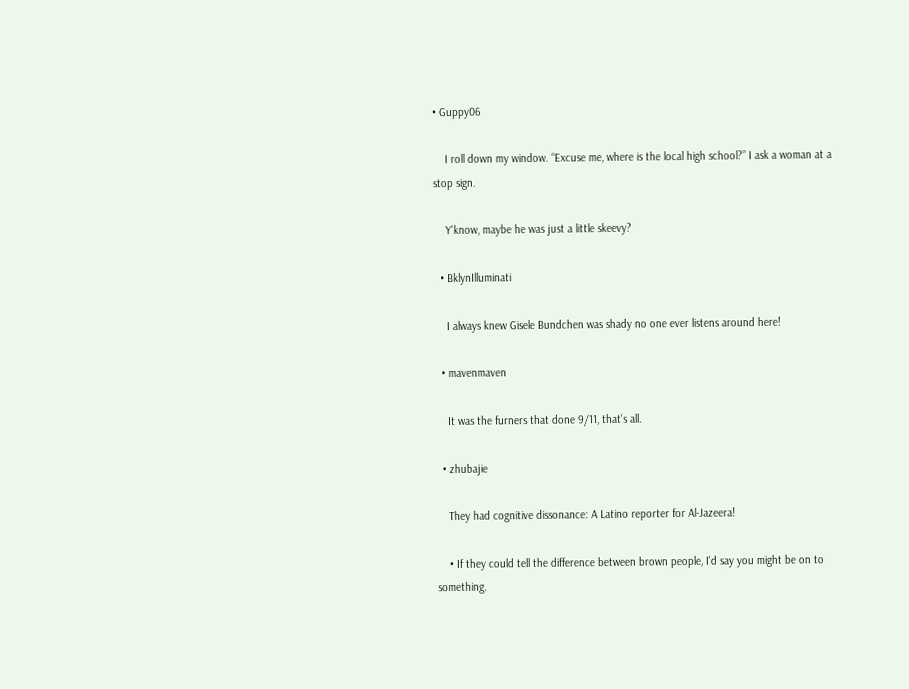• Guppy06

    I roll down my window. “Excuse me, where is the local high school?” I ask a woman at a stop sign.

    Y'know, maybe he was just a little skeevy?

  • BklynIlluminati

    I always knew Gisele Bundchen was shady no one ever listens around here!

  • mavenmaven

    It was the furners that done 9/11, that's all.

  • zhubajie

    They had cognitive dissonance: A Latino reporter for Al-Jazeera!

    • If they could tell the difference between brown people, I'd say you might be on to something.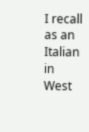I recall as an Italian in West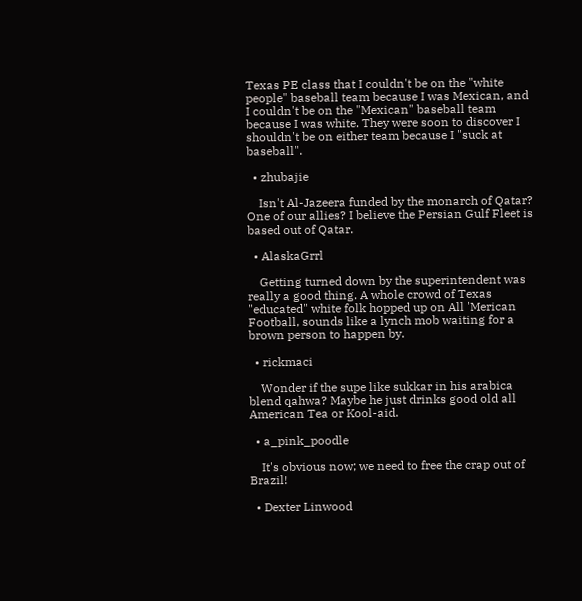Texas PE class that I couldn't be on the "white people" baseball team because I was Mexican, and I couldn't be on the "Mexican" baseball team because I was white. They were soon to discover I shouldn't be on either team because I "suck at baseball".

  • zhubajie

    Isn't Al-Jazeera funded by the monarch of Qatar? One of our allies? I believe the Persian Gulf Fleet is based out of Qatar.

  • AlaskaGrrl

    Getting turned down by the superintendent was really a good thing. A whole crowd of Texas "educated" white folk hopped up on All 'Merican Football, sounds like a lynch mob waiting for a brown person to happen by.

  • rickmaci

    Wonder if the supe like sukkar in his arabica blend qahwa? Maybe he just drinks good old all American Tea or Kool-aid.

  • a_pink_poodle

    It's obvious now; we need to free the crap out of Brazil!

  • Dexter Linwood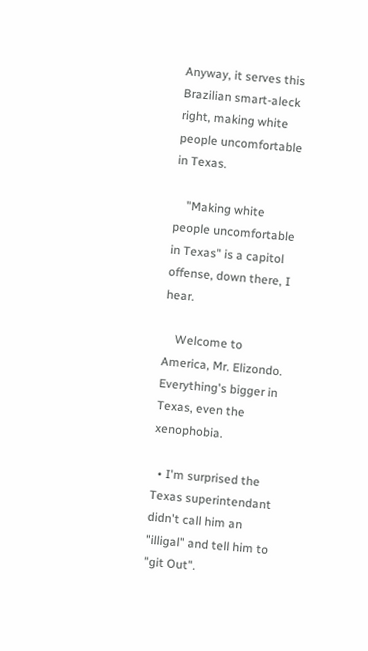Anyway, it serves this Brazilian smart-aleck right, making white people uncomfortable in Texas.

    "Making white people uncomfortable in Texas" is a capitol offense, down there, I hear.

    Welcome to America, Mr. Elizondo. Everything's bigger in Texas, even the xenophobia.

  • I'm surprised the Texas superintendant didn't call him an "illigal" and tell him to "git Out".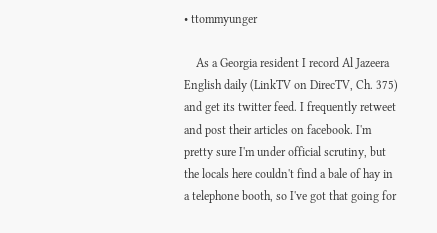• ttommyunger

    As a Georgia resident I record Al Jazeera English daily (LinkTV on DirecTV, Ch. 375) and get its twitter feed. I frequently retweet and post their articles on facebook. I'm pretty sure I'm under official scrutiny, but the locals here couldn't find a bale of hay in a telephone booth, so I've got that going for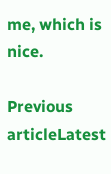me, which is nice.

Previous articleLatest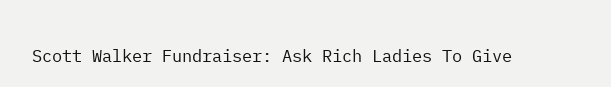Scott Walker Fundraiser: Ask Rich Ladies To Give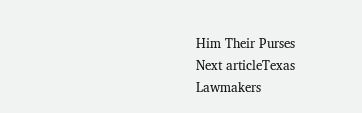Him Their Purses
Next articleTexas Lawmakers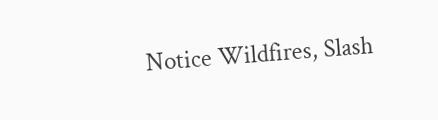Notice Wildfires, Slash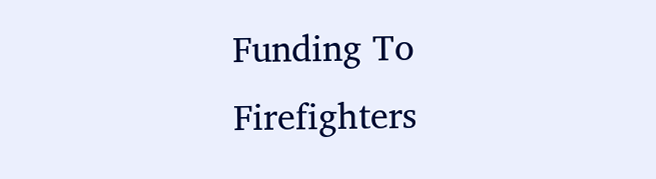Funding To Firefighters